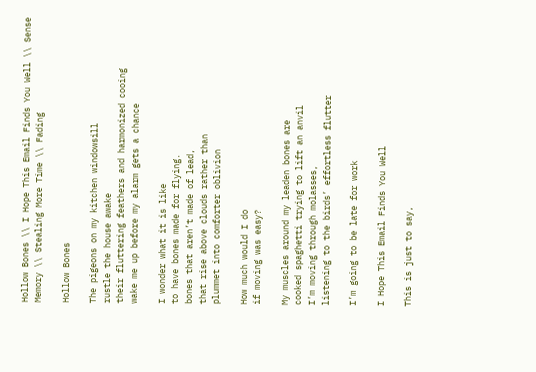Hollow Bones \\ I Hope This Email Finds You Well \\ Sense Memory \\ Stealing More Time \\ Fading

Hollow Bones

The pigeons on my kitchen windowsill
rustle the house awake
their fluttering feathers and harmonized cooing
wake me up before my alarm gets a chance

I wonder what it is like
to have bones made for flying.
bones that aren’t made of lead,
that rise above clouds rather than
plummet into comforter oblivion

How much would I do
if moving was easy?

My muscles around my leaden bones are
cooked spaghetti trying to lift an anvil
I’m moving through molasses,
listening to the birds’ effortless flutter

I’m going to be late for work

I Hope This Email Finds You Well

This is just to say,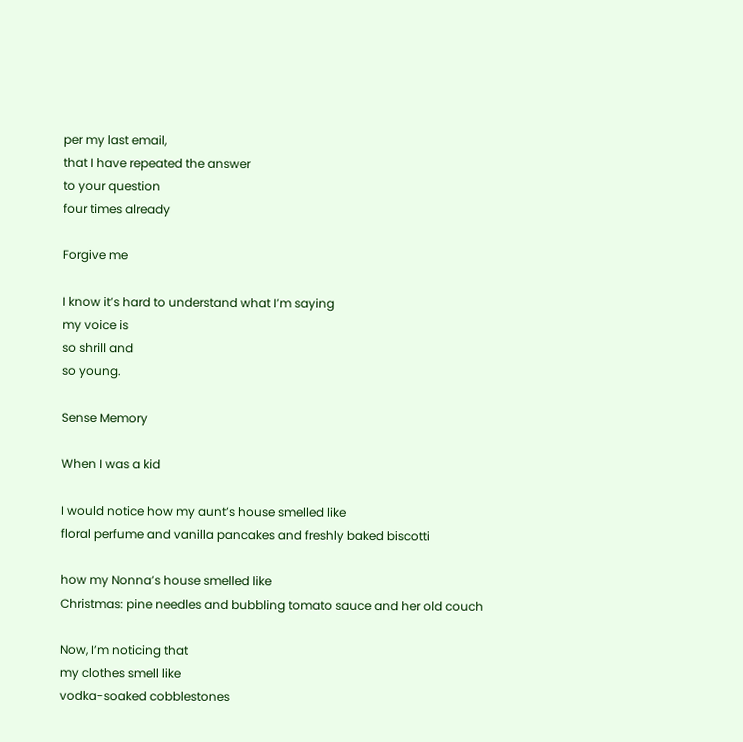per my last email,
that I have repeated the answer
to your question
four times already

Forgive me

I know it’s hard to understand what I’m saying
my voice is
so shrill and
so young.

Sense Memory

When I was a kid

I would notice how my aunt’s house smelled like
floral perfume and vanilla pancakes and freshly baked biscotti

how my Nonna’s house smelled like
Christmas: pine needles and bubbling tomato sauce and her old couch

Now, I’m noticing that
my clothes smell like
vodka-soaked cobblestones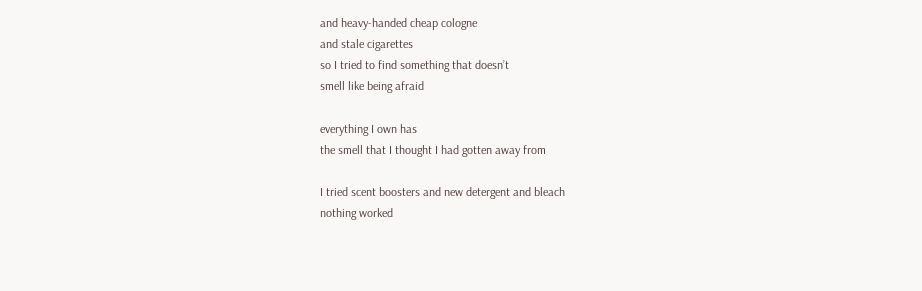and heavy-handed cheap cologne
and stale cigarettes
so I tried to find something that doesn’t
smell like being afraid

everything I own has
the smell that I thought I had gotten away from

I tried scent boosters and new detergent and bleach
nothing worked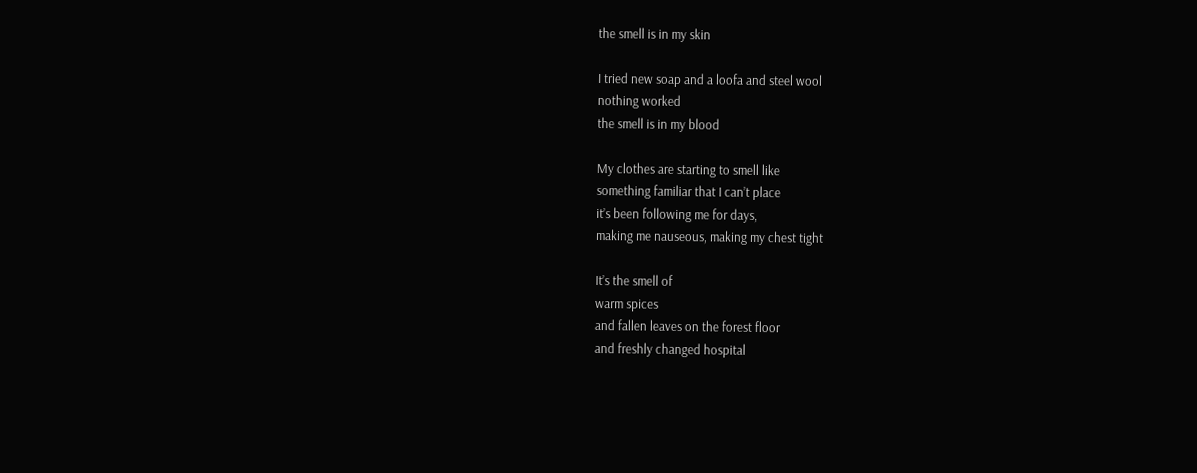the smell is in my skin

I tried new soap and a loofa and steel wool
nothing worked
the smell is in my blood

My clothes are starting to smell like
something familiar that I can’t place
it’s been following me for days,
making me nauseous, making my chest tight

It’s the smell of
warm spices
and fallen leaves on the forest floor
and freshly changed hospital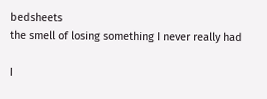bedsheets
the smell of losing something I never really had

I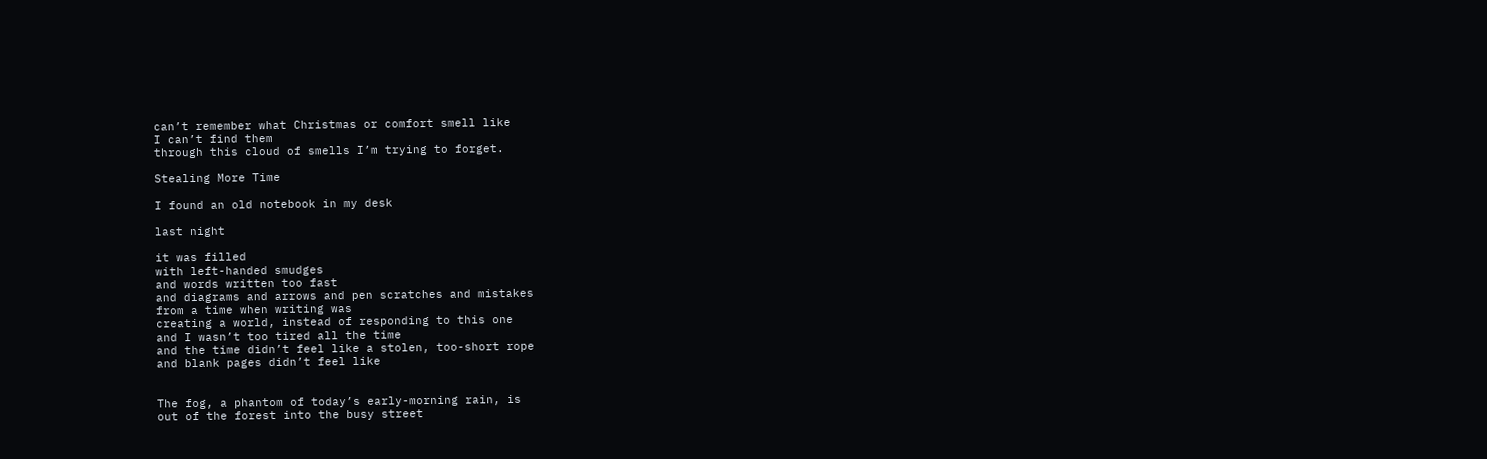can’t remember what Christmas or comfort smell like
I can’t find them
through this cloud of smells I’m trying to forget.

Stealing More Time

I found an old notebook in my desk

last night

it was filled
with left-handed smudges
and words written too fast
and diagrams and arrows and pen scratches and mistakes
from a time when writing was
creating a world, instead of responding to this one
and I wasn’t too tired all the time
and the time didn’t feel like a stolen, too-short rope
and blank pages didn’t feel like


The fog, a phantom of today’s early-morning rain, is
out of the forest into the busy street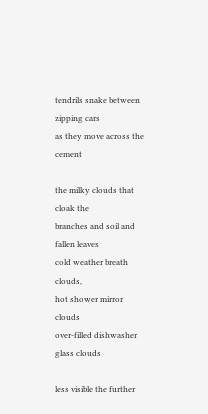tendrils snake between zipping cars
as they move across the cement

the milky clouds that cloak the
branches and soil and fallen leaves
cold weather breath clouds,
hot shower mirror clouds
over-filled dishwasher glass clouds

less visible the further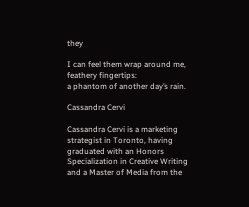they

I can feel them wrap around me,
feathery fingertips:
a phantom of another day’s rain.

Cassandra Cervi

Cassandra Cervi is a marketing strategist in Toronto, having graduated with an Honors Specialization in Creative Writing and a Master of Media from the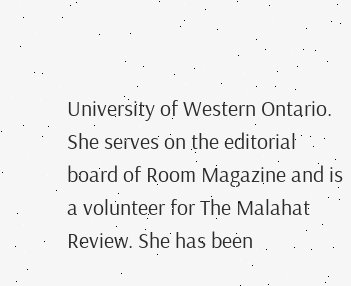University of Western Ontario. She serves on the editorial board of Room Magazine and is a volunteer for The Malahat Review. She has been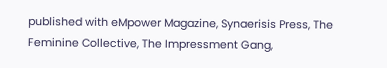published with eMpower Magazine, Synaerisis Press, The Feminine Collective, The Impressment Gang,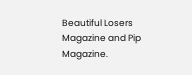Beautiful Losers Magazine and Pip Magazine.